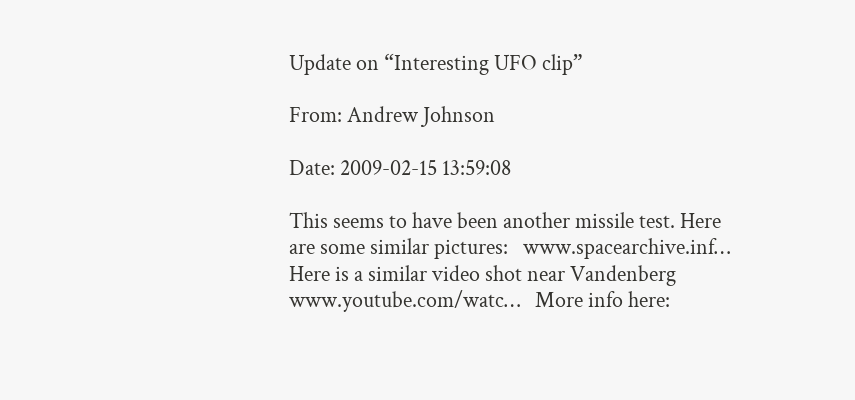Update on “Interesting UFO clip”

From: Andrew Johnson

Date: 2009-02-15 13:59:08

This seems to have been another missile test. Here are some similar pictures:   www.spacearchive.inf…   Here is a similar video shot near Vandenberg   www.youtube.com/watc…   More info here: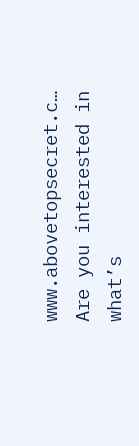www.abovetopsecret.c…     Are you interested in what’s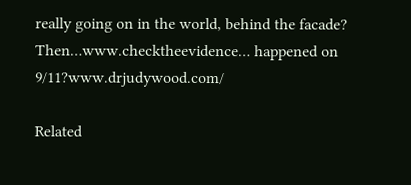really going on in the world, behind the facade? Then…www.checktheevidence… happened on 9/11?www.drjudywood.com/

Related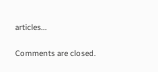articles...

Comments are closed.